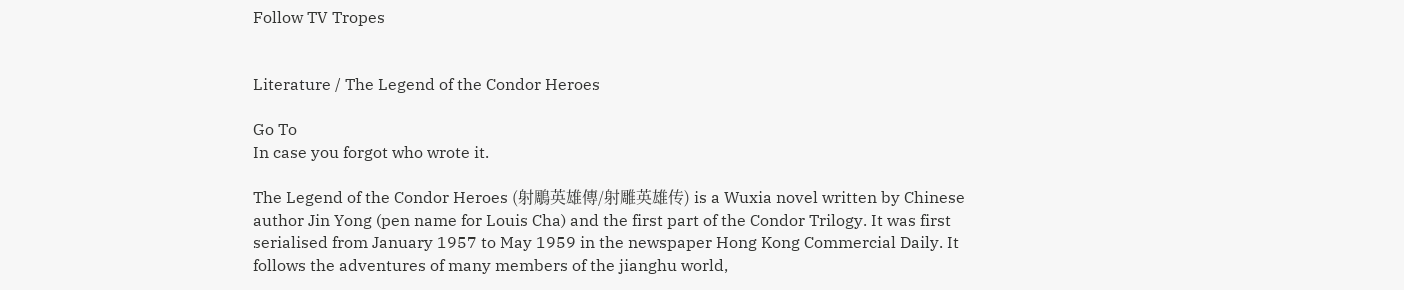Follow TV Tropes


Literature / The Legend of the Condor Heroes

Go To
In case you forgot who wrote it.

The Legend of the Condor Heroes (射鵰英雄傳/射雕英雄传) is a Wuxia novel written by Chinese author Jin Yong (pen name for Louis Cha) and the first part of the Condor Trilogy. It was first serialised from January 1957 to May 1959 in the newspaper Hong Kong Commercial Daily. It follows the adventures of many members of the jianghu world,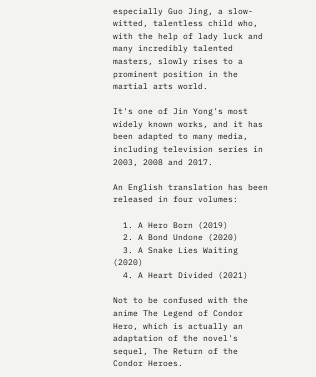especially Guo Jing, a slow-witted, talentless child who, with the help of lady luck and many incredibly talented masters, slowly rises to a prominent position in the martial arts world.

It's one of Jin Yong's most widely known works, and it has been adapted to many media, including television series in 2003, 2008 and 2017.

An English translation has been released in four volumes:

  1. A Hero Born (2019)
  2. A Bond Undone (2020)
  3. A Snake Lies Waiting (2020)
  4. A Heart Divided (2021)

Not to be confused with the anime The Legend of Condor Hero, which is actually an adaptation of the novel's sequel, The Return of the Condor Heroes.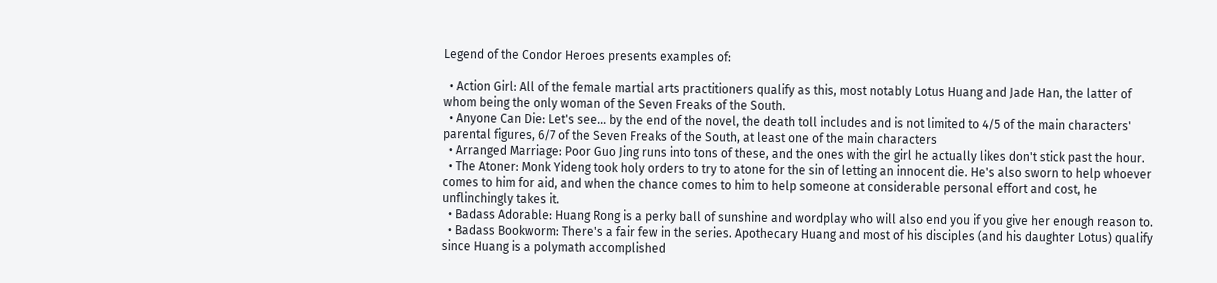Legend of the Condor Heroes presents examples of:

  • Action Girl: All of the female martial arts practitioners qualify as this, most notably Lotus Huang and Jade Han, the latter of whom being the only woman of the Seven Freaks of the South.
  • Anyone Can Die: Let's see... by the end of the novel, the death toll includes and is not limited to 4/5 of the main characters' parental figures, 6/7 of the Seven Freaks of the South, at least one of the main characters
  • Arranged Marriage: Poor Guo Jing runs into tons of these, and the ones with the girl he actually likes don't stick past the hour.
  • The Atoner: Monk Yideng took holy orders to try to atone for the sin of letting an innocent die. He's also sworn to help whoever comes to him for aid, and when the chance comes to him to help someone at considerable personal effort and cost, he unflinchingly takes it.
  • Badass Adorable: Huang Rong is a perky ball of sunshine and wordplay who will also end you if you give her enough reason to.
  • Badass Bookworm: There's a fair few in the series. Apothecary Huang and most of his disciples (and his daughter Lotus) qualify since Huang is a polymath accomplished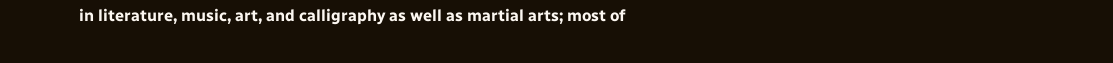in literature, music, art, and calligraphy as well as martial arts; most of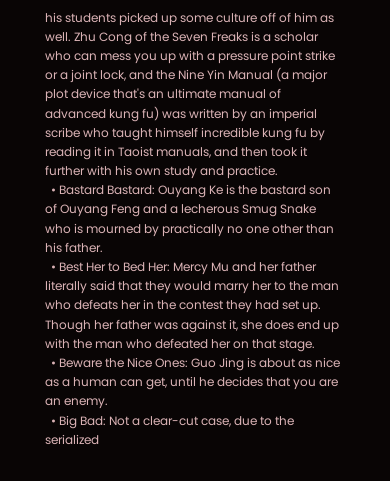his students picked up some culture off of him as well. Zhu Cong of the Seven Freaks is a scholar who can mess you up with a pressure point strike or a joint lock, and the Nine Yin Manual (a major plot device that's an ultimate manual of advanced kung fu) was written by an imperial scribe who taught himself incredible kung fu by reading it in Taoist manuals, and then took it further with his own study and practice.
  • Bastard Bastard: Ouyang Ke is the bastard son of Ouyang Feng and a lecherous Smug Snake who is mourned by practically no one other than his father.
  • Best Her to Bed Her: Mercy Mu and her father literally said that they would marry her to the man who defeats her in the contest they had set up. Though her father was against it, she does end up with the man who defeated her on that stage.
  • Beware the Nice Ones: Guo Jing is about as nice as a human can get, until he decides that you are an enemy.
  • Big Bad: Not a clear-cut case, due to the serialized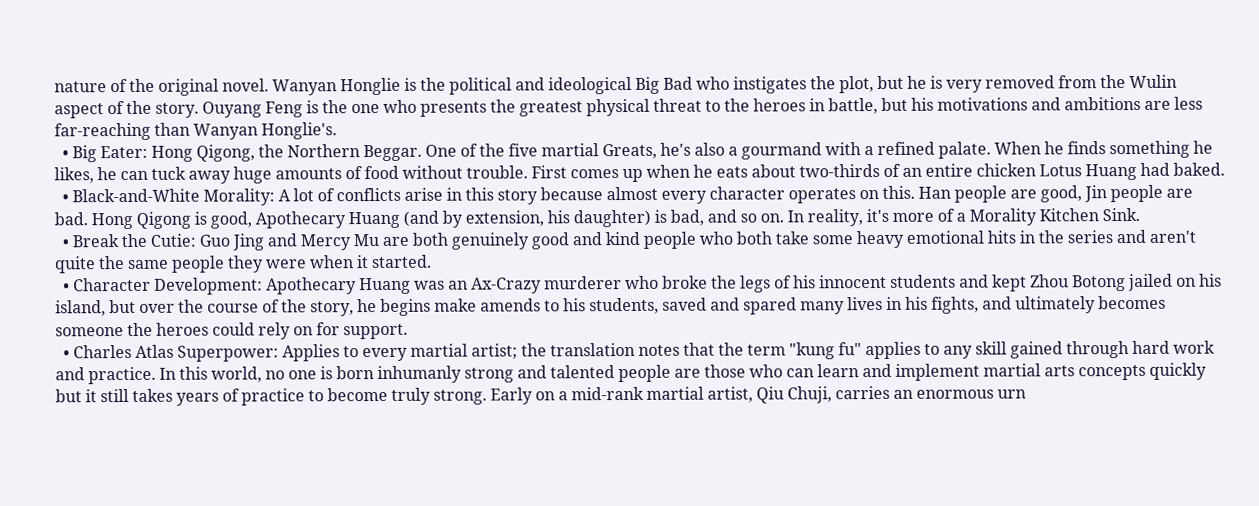nature of the original novel. Wanyan Honglie is the political and ideological Big Bad who instigates the plot, but he is very removed from the Wulin aspect of the story. Ouyang Feng is the one who presents the greatest physical threat to the heroes in battle, but his motivations and ambitions are less far-reaching than Wanyan Honglie's.
  • Big Eater: Hong Qigong, the Northern Beggar. One of the five martial Greats, he's also a gourmand with a refined palate. When he finds something he likes, he can tuck away huge amounts of food without trouble. First comes up when he eats about two-thirds of an entire chicken Lotus Huang had baked.
  • Black-and-White Morality: A lot of conflicts arise in this story because almost every character operates on this. Han people are good, Jin people are bad. Hong Qigong is good, Apothecary Huang (and by extension, his daughter) is bad, and so on. In reality, it's more of a Morality Kitchen Sink.
  • Break the Cutie: Guo Jing and Mercy Mu are both genuinely good and kind people who both take some heavy emotional hits in the series and aren't quite the same people they were when it started.
  • Character Development: Apothecary Huang was an Ax-Crazy murderer who broke the legs of his innocent students and kept Zhou Botong jailed on his island, but over the course of the story, he begins make amends to his students, saved and spared many lives in his fights, and ultimately becomes someone the heroes could rely on for support.
  • Charles Atlas Superpower: Applies to every martial artist; the translation notes that the term "kung fu" applies to any skill gained through hard work and practice. In this world, no one is born inhumanly strong and talented people are those who can learn and implement martial arts concepts quickly but it still takes years of practice to become truly strong. Early on a mid-rank martial artist, Qiu Chuji, carries an enormous urn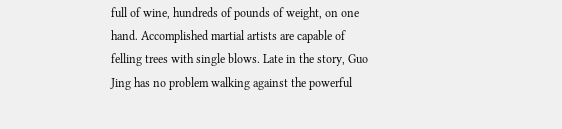full of wine, hundreds of pounds of weight, on one hand. Accomplished martial artists are capable of felling trees with single blows. Late in the story, Guo Jing has no problem walking against the powerful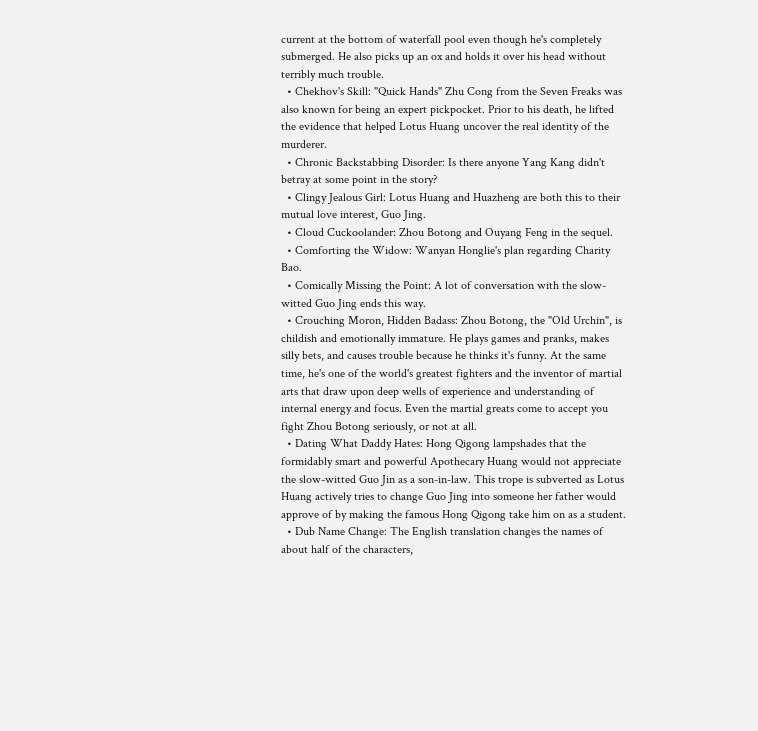current at the bottom of waterfall pool even though he's completely submerged. He also picks up an ox and holds it over his head without terribly much trouble.
  • Chekhov's Skill: "Quick Hands" Zhu Cong from the Seven Freaks was also known for being an expert pickpocket. Prior to his death, he lifted the evidence that helped Lotus Huang uncover the real identity of the murderer.
  • Chronic Backstabbing Disorder: Is there anyone Yang Kang didn't betray at some point in the story?
  • Clingy Jealous Girl: Lotus Huang and Huazheng are both this to their mutual love interest, Guo Jing.
  • Cloud Cuckoolander: Zhou Botong and Ouyang Feng in the sequel.
  • Comforting the Widow: Wanyan Honglie's plan regarding Charity Bao.
  • Comically Missing the Point: A lot of conversation with the slow-witted Guo Jing ends this way.
  • Crouching Moron, Hidden Badass: Zhou Botong, the "Old Urchin", is childish and emotionally immature. He plays games and pranks, makes silly bets, and causes trouble because he thinks it's funny. At the same time, he's one of the world's greatest fighters and the inventor of martial arts that draw upon deep wells of experience and understanding of internal energy and focus. Even the martial greats come to accept you fight Zhou Botong seriously, or not at all.
  • Dating What Daddy Hates: Hong Qigong lampshades that the formidably smart and powerful Apothecary Huang would not appreciate the slow-witted Guo Jin as a son-in-law. This trope is subverted as Lotus Huang actively tries to change Guo Jing into someone her father would approve of by making the famous Hong Qigong take him on as a student.
  • Dub Name Change: The English translation changes the names of about half of the characters,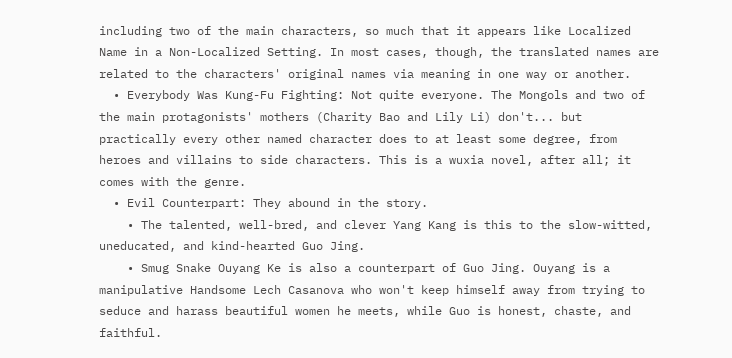including two of the main characters, so much that it appears like Localized Name in a Non-Localized Setting. In most cases, though, the translated names are related to the characters' original names via meaning in one way or another.
  • Everybody Was Kung-Fu Fighting: Not quite everyone. The Mongols and two of the main protagonists' mothers (Charity Bao and Lily Li) don't... but practically every other named character does to at least some degree, from heroes and villains to side characters. This is a wuxia novel, after all; it comes with the genre.
  • Evil Counterpart: They abound in the story.
    • The talented, well-bred, and clever Yang Kang is this to the slow-witted, uneducated, and kind-hearted Guo Jing.
    • Smug Snake Ouyang Ke is also a counterpart of Guo Jing. Ouyang is a manipulative Handsome Lech Casanova who won't keep himself away from trying to seduce and harass beautiful women he meets, while Guo is honest, chaste, and faithful.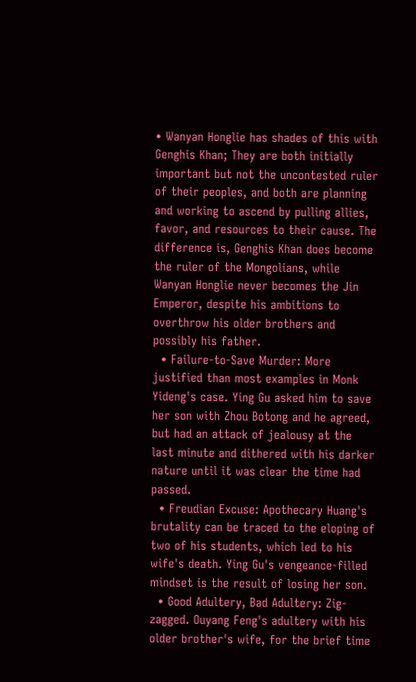• Wanyan Honglie has shades of this with Genghis Khan; They are both initially important but not the uncontested ruler of their peoples, and both are planning and working to ascend by pulling allies, favor, and resources to their cause. The difference is, Genghis Khan does become the ruler of the Mongolians, while Wanyan Honglie never becomes the Jin Emperor, despite his ambitions to overthrow his older brothers and possibly his father.
  • Failure-to-Save Murder: More justified than most examples in Monk Yideng's case. Ying Gu asked him to save her son with Zhou Botong and he agreed, but had an attack of jealousy at the last minute and dithered with his darker nature until it was clear the time had passed.
  • Freudian Excuse: Apothecary Huang's brutality can be traced to the eloping of two of his students, which led to his wife's death. Ying Gu's vengeance-filled mindset is the result of losing her son.
  • Good Adultery, Bad Adultery: Zig-zagged. Ouyang Feng's adultery with his older brother's wife, for the brief time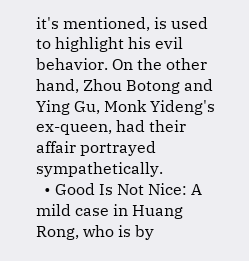it's mentioned, is used to highlight his evil behavior. On the other hand, Zhou Botong and Ying Gu, Monk Yideng's ex-queen, had their affair portrayed sympathetically.
  • Good Is Not Nice: A mild case in Huang Rong, who is by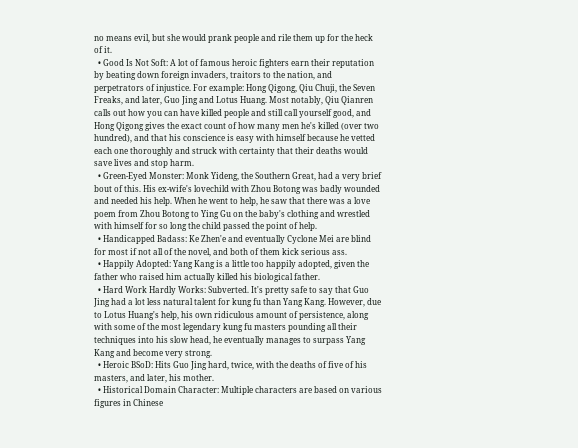no means evil, but she would prank people and rile them up for the heck of it.
  • Good Is Not Soft: A lot of famous heroic fighters earn their reputation by beating down foreign invaders, traitors to the nation, and perpetrators of injustice. For example: Hong Qigong, Qiu Chuji, the Seven Freaks, and later, Guo Jing and Lotus Huang. Most notably, Qiu Qianren calls out how you can have killed people and still call yourself good, and Hong Qigong gives the exact count of how many men he's killed (over two hundred), and that his conscience is easy with himself because he vetted each one thoroughly and struck with certainty that their deaths would save lives and stop harm.
  • Green-Eyed Monster: Monk Yideng, the Southern Great, had a very brief bout of this. His ex-wife's lovechild with Zhou Botong was badly wounded and needed his help. When he went to help, he saw that there was a love poem from Zhou Botong to Ying Gu on the baby's clothing and wrestled with himself for so long the child passed the point of help.
  • Handicapped Badass: Ke Zhen'e and eventually Cyclone Mei are blind for most if not all of the novel, and both of them kick serious ass.
  • Happily Adopted: Yang Kang is a little too happily adopted, given the father who raised him actually killed his biological father.
  • Hard Work Hardly Works: Subverted. It's pretty safe to say that Guo Jing had a lot less natural talent for kung fu than Yang Kang. However, due to Lotus Huang's help, his own ridiculous amount of persistence, along with some of the most legendary kung fu masters pounding all their techniques into his slow head, he eventually manages to surpass Yang Kang and become very strong.
  • Heroic BSoD: Hits Guo Jing hard, twice, with the deaths of five of his masters, and later, his mother.
  • Historical Domain Character: Multiple characters are based on various figures in Chinese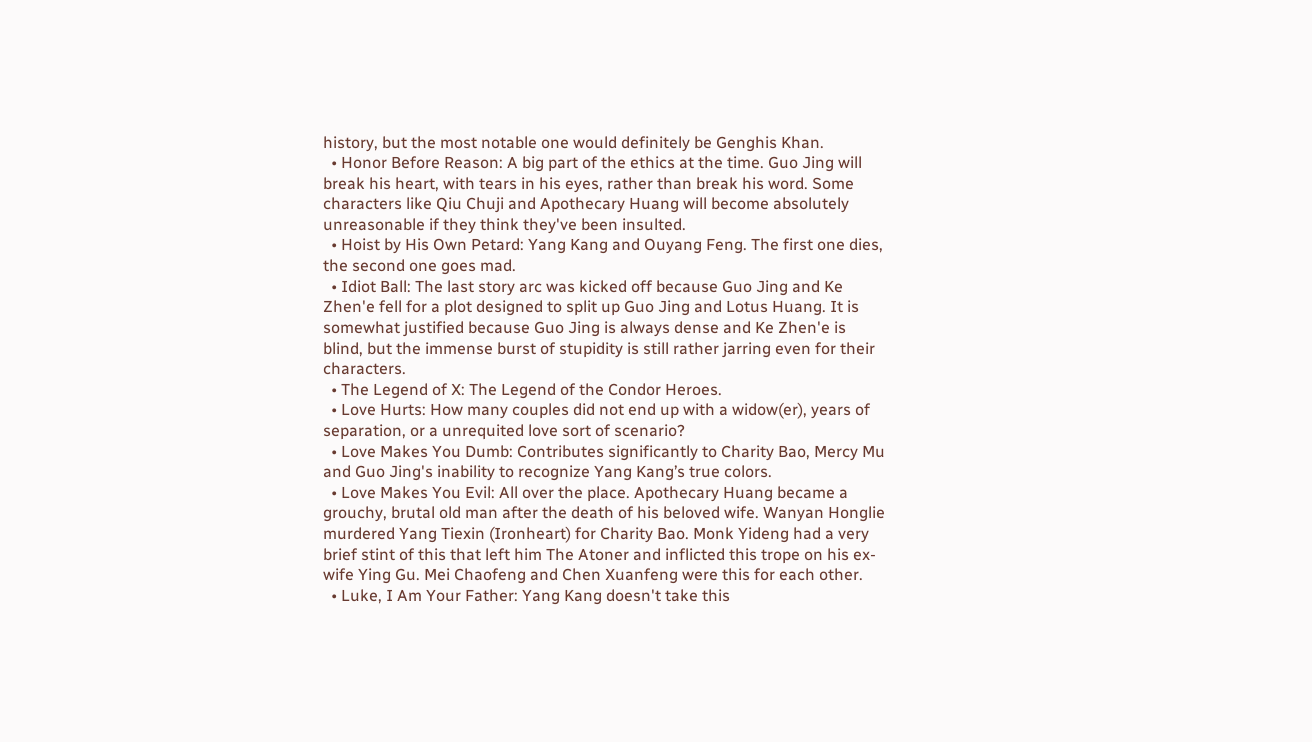history, but the most notable one would definitely be Genghis Khan.
  • Honor Before Reason: A big part of the ethics at the time. Guo Jing will break his heart, with tears in his eyes, rather than break his word. Some characters like Qiu Chuji and Apothecary Huang will become absolutely unreasonable if they think they've been insulted.
  • Hoist by His Own Petard: Yang Kang and Ouyang Feng. The first one dies, the second one goes mad.
  • Idiot Ball: The last story arc was kicked off because Guo Jing and Ke Zhen'e fell for a plot designed to split up Guo Jing and Lotus Huang. It is somewhat justified because Guo Jing is always dense and Ke Zhen'e is blind, but the immense burst of stupidity is still rather jarring even for their characters.
  • The Legend of X: The Legend of the Condor Heroes.
  • Love Hurts: How many couples did not end up with a widow(er), years of separation, or a unrequited love sort of scenario?
  • Love Makes You Dumb: Contributes significantly to Charity Bao, Mercy Mu and Guo Jing's inability to recognize Yang Kang’s true colors.
  • Love Makes You Evil: All over the place. Apothecary Huang became a grouchy, brutal old man after the death of his beloved wife. Wanyan Honglie murdered Yang Tiexin (Ironheart) for Charity Bao. Monk Yideng had a very brief stint of this that left him The Atoner and inflicted this trope on his ex-wife Ying Gu. Mei Chaofeng and Chen Xuanfeng were this for each other.
  • Luke, I Am Your Father: Yang Kang doesn't take this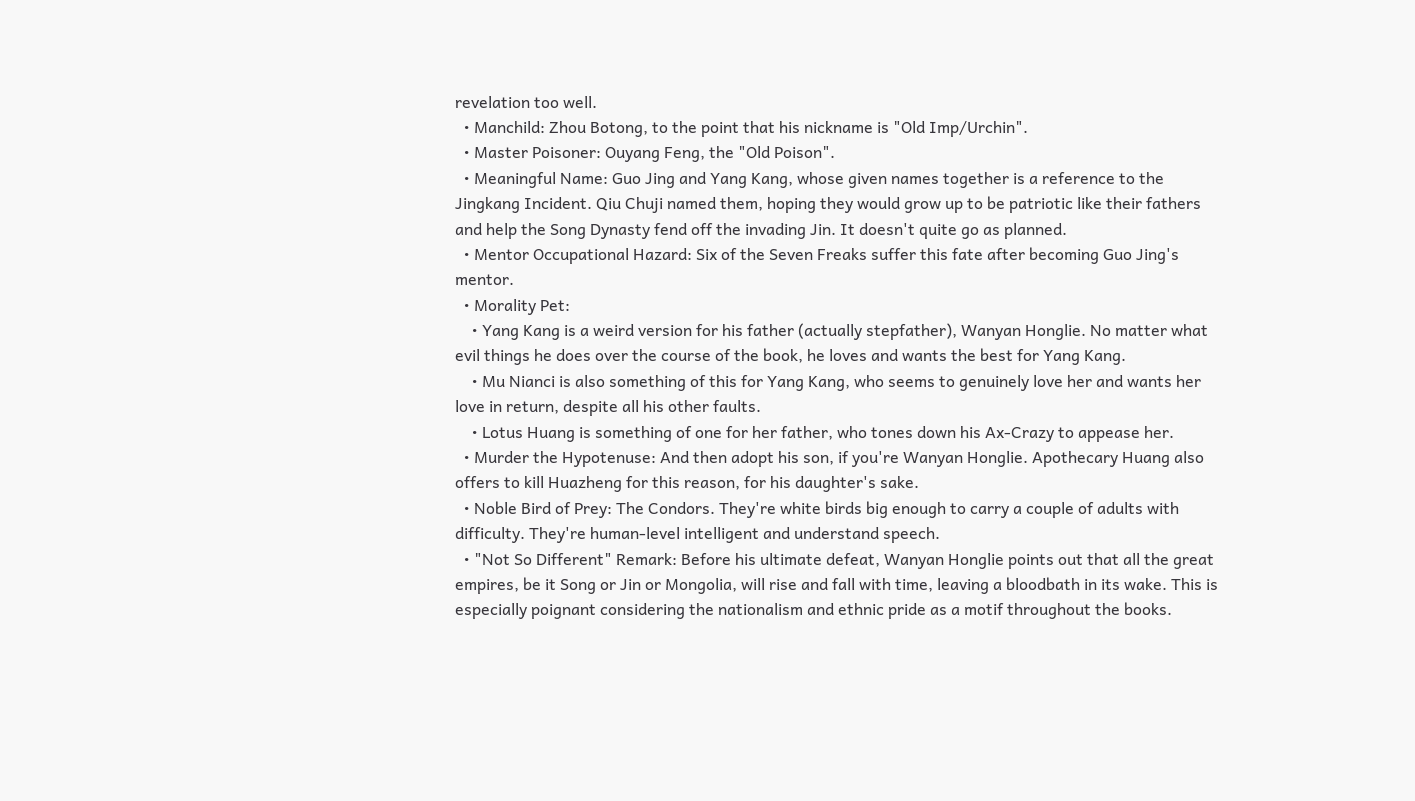revelation too well.
  • Manchild: Zhou Botong, to the point that his nickname is "Old Imp/Urchin".
  • Master Poisoner: Ouyang Feng, the "Old Poison".
  • Meaningful Name: Guo Jing and Yang Kang, whose given names together is a reference to the Jingkang Incident. Qiu Chuji named them, hoping they would grow up to be patriotic like their fathers and help the Song Dynasty fend off the invading Jin. It doesn't quite go as planned.
  • Mentor Occupational Hazard: Six of the Seven Freaks suffer this fate after becoming Guo Jing's mentor.
  • Morality Pet:
    • Yang Kang is a weird version for his father (actually stepfather), Wanyan Honglie. No matter what evil things he does over the course of the book, he loves and wants the best for Yang Kang.
    • Mu Nianci is also something of this for Yang Kang, who seems to genuinely love her and wants her love in return, despite all his other faults.
    • Lotus Huang is something of one for her father, who tones down his Ax-Crazy to appease her.
  • Murder the Hypotenuse: And then adopt his son, if you're Wanyan Honglie. Apothecary Huang also offers to kill Huazheng for this reason, for his daughter's sake.
  • Noble Bird of Prey: The Condors. They're white birds big enough to carry a couple of adults with difficulty. They're human-level intelligent and understand speech.
  • "Not So Different" Remark: Before his ultimate defeat, Wanyan Honglie points out that all the great empires, be it Song or Jin or Mongolia, will rise and fall with time, leaving a bloodbath in its wake. This is especially poignant considering the nationalism and ethnic pride as a motif throughout the books.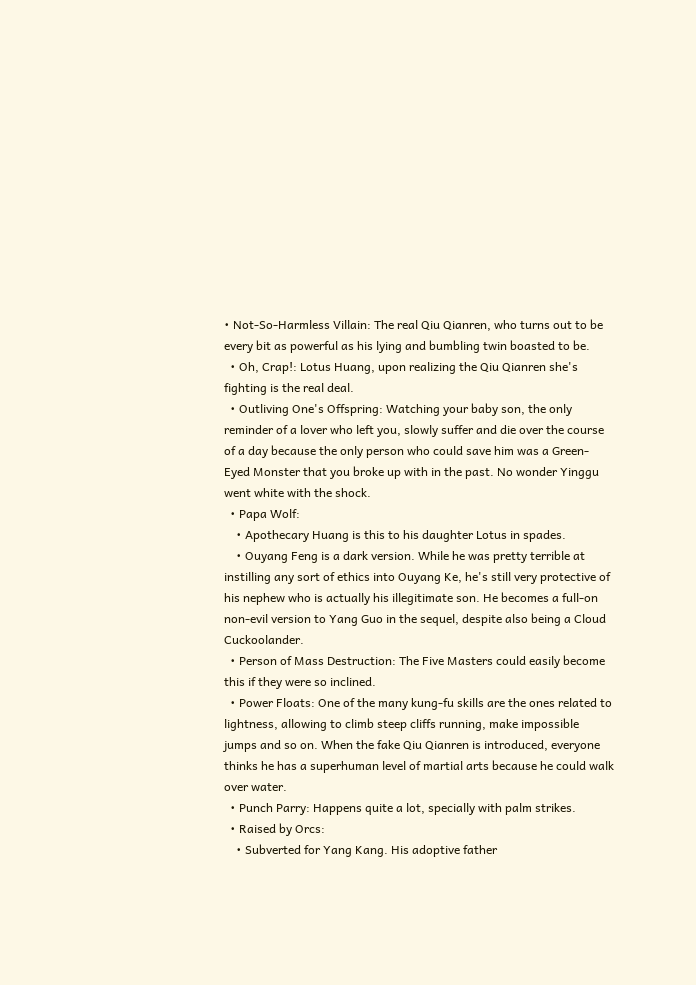• Not-So-Harmless Villain: The real Qiu Qianren, who turns out to be every bit as powerful as his lying and bumbling twin boasted to be.
  • Oh, Crap!: Lotus Huang, upon realizing the Qiu Qianren she's fighting is the real deal.
  • Outliving One's Offspring: Watching your baby son, the only reminder of a lover who left you, slowly suffer and die over the course of a day because the only person who could save him was a Green-Eyed Monster that you broke up with in the past. No wonder Yinggu went white with the shock.
  • Papa Wolf:
    • Apothecary Huang is this to his daughter Lotus in spades.
    • Ouyang Feng is a dark version. While he was pretty terrible at instilling any sort of ethics into Ouyang Ke, he's still very protective of his nephew who is actually his illegitimate son. He becomes a full-on non-evil version to Yang Guo in the sequel, despite also being a Cloud Cuckoolander.
  • Person of Mass Destruction: The Five Masters could easily become this if they were so inclined.
  • Power Floats: One of the many kung-fu skills are the ones related to lightness, allowing to climb steep cliffs running, make impossible jumps and so on. When the fake Qiu Qianren is introduced, everyone thinks he has a superhuman level of martial arts because he could walk over water.
  • Punch Parry: Happens quite a lot, specially with palm strikes.
  • Raised by Orcs:
    • Subverted for Yang Kang. His adoptive father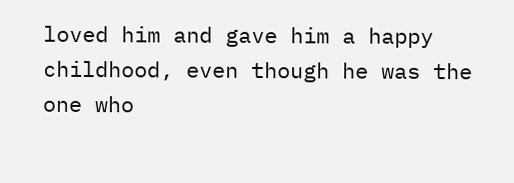loved him and gave him a happy childhood, even though he was the one who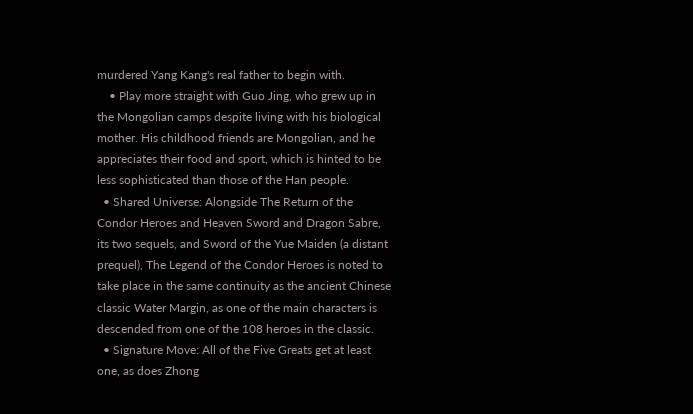murdered Yang Kang's real father to begin with.
    • Play more straight with Guo Jing, who grew up in the Mongolian camps despite living with his biological mother. His childhood friends are Mongolian, and he appreciates their food and sport, which is hinted to be less sophisticated than those of the Han people.
  • Shared Universe: Alongside The Return of the Condor Heroes and Heaven Sword and Dragon Sabre, its two sequels, and Sword of the Yue Maiden (a distant prequel), The Legend of the Condor Heroes is noted to take place in the same continuity as the ancient Chinese classic Water Margin, as one of the main characters is descended from one of the 108 heroes in the classic.
  • Signature Move: All of the Five Greats get at least one, as does Zhong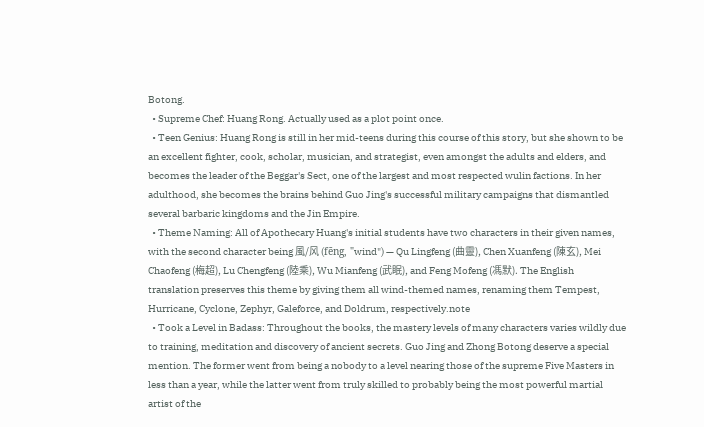Botong.
  • Supreme Chef: Huang Rong. Actually used as a plot point once.
  • Teen Genius: Huang Rong is still in her mid-teens during this course of this story, but she shown to be an excellent fighter, cook, scholar, musician, and strategist, even amongst the adults and elders, and becomes the leader of the Beggar's Sect, one of the largest and most respected wulin factions. In her adulthood, she becomes the brains behind Guo Jing's successful military campaigns that dismantled several barbaric kingdoms and the Jin Empire.
  • Theme Naming: All of Apothecary Huang's initial students have two characters in their given names, with the second character being 風/风 (fēng, "wind") — Qu Lingfeng (曲靈), Chen Xuanfeng (陳玄), Mei Chaofeng (梅超), Lu Chengfeng (陸乘), Wu Mianfeng (武眠), and Feng Mofeng (馮默). The English translation preserves this theme by giving them all wind-themed names, renaming them Tempest, Hurricane, Cyclone, Zephyr, Galeforce, and Doldrum, respectively.note
  • Took a Level in Badass: Throughout the books, the mastery levels of many characters varies wildly due to training, meditation and discovery of ancient secrets. Guo Jing and Zhong Botong deserve a special mention. The former went from being a nobody to a level nearing those of the supreme Five Masters in less than a year, while the latter went from truly skilled to probably being the most powerful martial artist of the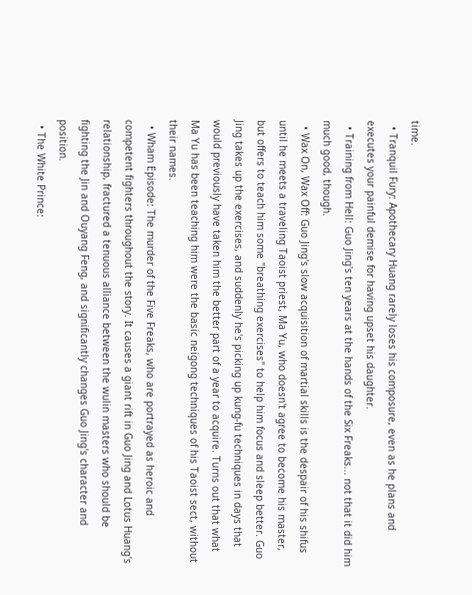time.
  • Tranquil Fury: Apothecary Huang rarely loses his composure, even as he plans and executes your painful demise for having upset his daughter.
  • Training from Hell: Guo Jing's ten years at the hands of the Six Freaks... not that it did him much good, though.
  • Wax On, Wax Off: Guo Jing's slow acquisition of martial skills is the despair of his shifus until he meets a traveling Taoist priest, Ma Yu, who doesn't agree to become his master, but offers to teach him some "breathing exercises" to help him focus and sleep better. Guo Jing takes up the exercises, and suddenly he's picking up kung-fu techniques in days that would previously have taken him the better part of a year to acquire. Turns out that what Ma Yu has been teaching him were the basic neigong techniques of his Taoist sect, without their names.
  • Wham Episode: The murder of the Five Freaks, who are portrayed as heroic and competent fighters throughout the story. It causes a giant rift in Guo Jing and Lotus Huang's relationship, fractured a tenuous alliance between the wulin masters who should be fighting the Jin and Ouyang Feng, and significantly changes Guo Jing's character and position.
  • The White Prince: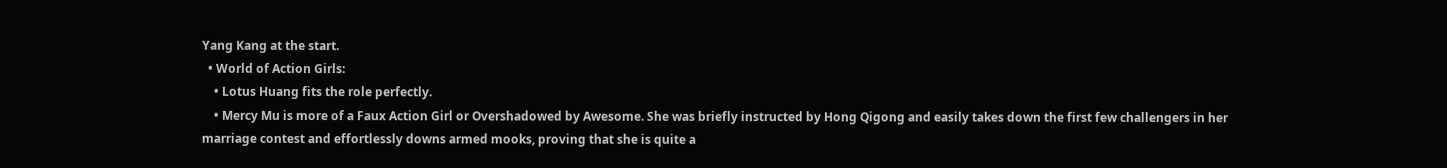Yang Kang at the start.
  • World of Action Girls:
    • Lotus Huang fits the role perfectly.
    • Mercy Mu is more of a Faux Action Girl or Overshadowed by Awesome. She was briefly instructed by Hong Qigong and easily takes down the first few challengers in her marriage contest and effortlessly downs armed mooks, proving that she is quite a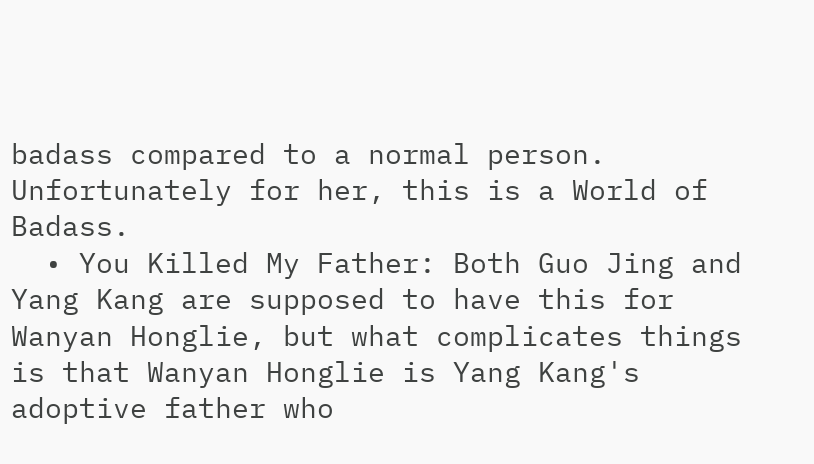badass compared to a normal person. Unfortunately for her, this is a World of Badass.
  • You Killed My Father: Both Guo Jing and Yang Kang are supposed to have this for Wanyan Honglie, but what complicates things is that Wanyan Honglie is Yang Kang's adoptive father who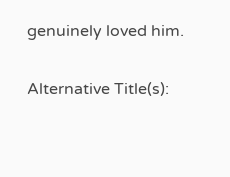genuinely loved him.

Alternative Title(s):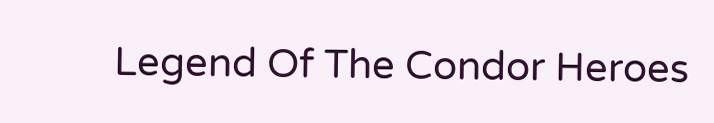Legend Of The Condor Heroes